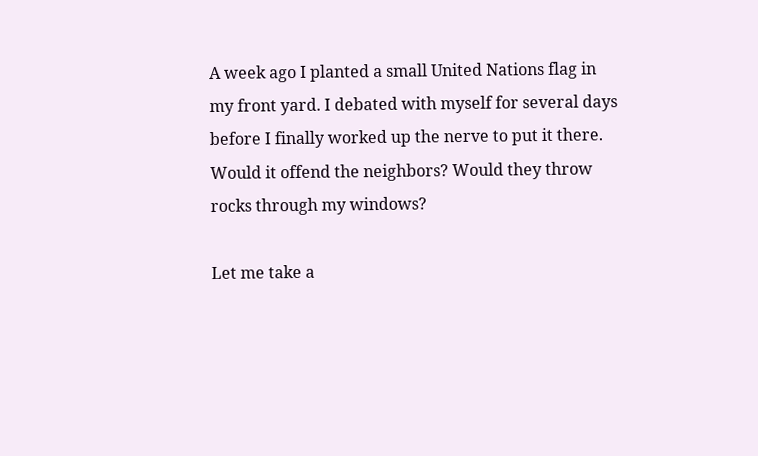A week ago I planted a small United Nations flag in my front yard. I debated with myself for several days before I finally worked up the nerve to put it there. Would it offend the neighbors? Would they throw rocks through my windows?

Let me take a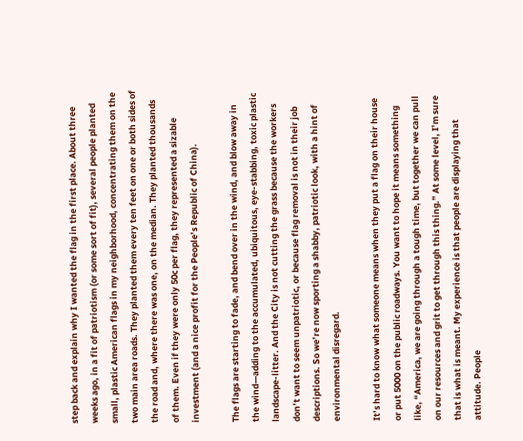step back and explain why I wanted the flag in the first place. About three weeks ago, in a fit of patriotism (or some sort of fit), several people planted small, plastic American flags in my neighborhood, concentrating them on the two main area roads. They planted them every ten feet on one or both sides of the road and, where there was one, on the median. They planted thousands of them. Even if they were only 50c per flag, they represented a sizable investment (and a nice profit for the People’s Republic of China).

The flags are starting to fade, and bend over in the wind, and blow away in the wind—adding to the accumulated, ubiquitous, eye-stabbing, toxic plastic landscape-litter. And the City is not cutting the grass because the workers don’t want to seem unpatriotic, or because flag removal is not in their job descriptions. So we’re now sporting a shabby, patriotic look, with a hint of environmental disregard.

It’s hard to know what someone means when they put a flag on their house or put 5000 on the public roadways. You want to hope it means something like, “America, we are going through a tough time, but together we can pull on our resources and grit to get through this thing.” At some level, I’m sure that is what is meant. My experience is that people are displaying that attitude. People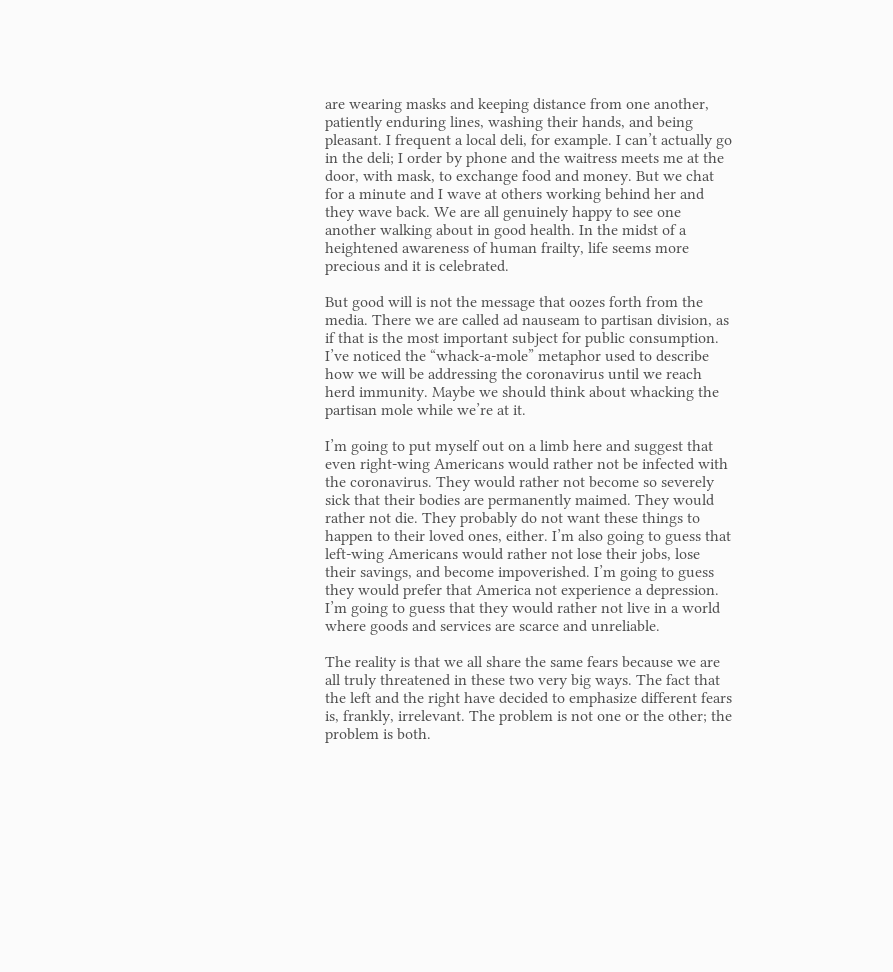are wearing masks and keeping distance from one another, patiently enduring lines, washing their hands, and being pleasant. I frequent a local deli, for example. I can’t actually go in the deli; I order by phone and the waitress meets me at the door, with mask, to exchange food and money. But we chat for a minute and I wave at others working behind her and they wave back. We are all genuinely happy to see one another walking about in good health. In the midst of a heightened awareness of human frailty, life seems more precious and it is celebrated.

But good will is not the message that oozes forth from the media. There we are called ad nauseam to partisan division, as if that is the most important subject for public consumption. I’ve noticed the “whack-a-mole” metaphor used to describe how we will be addressing the coronavirus until we reach herd immunity. Maybe we should think about whacking the partisan mole while we’re at it.

I’m going to put myself out on a limb here and suggest that even right-wing Americans would rather not be infected with the coronavirus. They would rather not become so severely sick that their bodies are permanently maimed. They would rather not die. They probably do not want these things to happen to their loved ones, either. I’m also going to guess that left-wing Americans would rather not lose their jobs, lose their savings, and become impoverished. I’m going to guess they would prefer that America not experience a depression. I’m going to guess that they would rather not live in a world where goods and services are scarce and unreliable.

The reality is that we all share the same fears because we are all truly threatened in these two very big ways. The fact that the left and the right have decided to emphasize different fears is, frankly, irrelevant. The problem is not one or the other; the problem is both.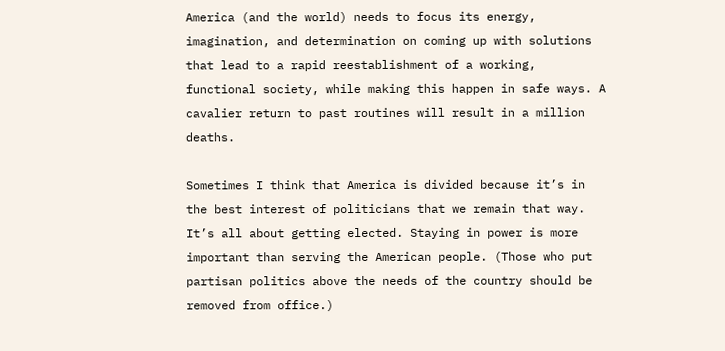America (and the world) needs to focus its energy, imagination, and determination on coming up with solutions that lead to a rapid reestablishment of a working, functional society, while making this happen in safe ways. A cavalier return to past routines will result in a million deaths.

Sometimes I think that America is divided because it’s in the best interest of politicians that we remain that way. It’s all about getting elected. Staying in power is more important than serving the American people. (Those who put partisan politics above the needs of the country should be removed from office.)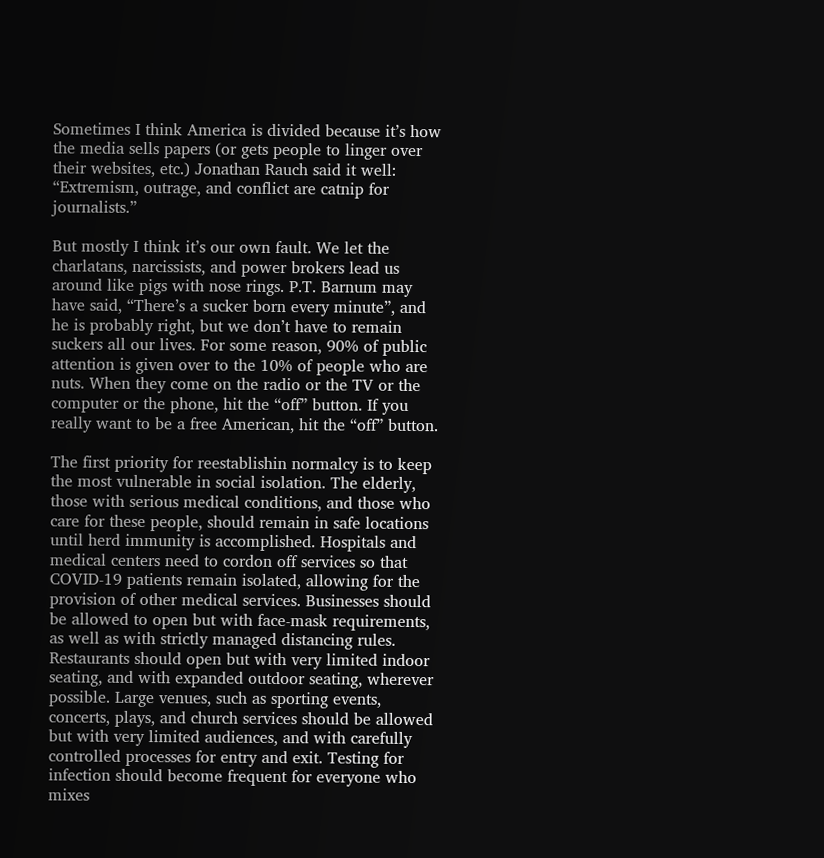Sometimes I think America is divided because it’s how the media sells papers (or gets people to linger over their websites, etc.) Jonathan Rauch said it well: “Extremism, outrage, and conflict are catnip for journalists.”

But mostly I think it’s our own fault. We let the charlatans, narcissists, and power brokers lead us around like pigs with nose rings. P.T. Barnum may have said, “There’s a sucker born every minute”, and he is probably right, but we don’t have to remain suckers all our lives. For some reason, 90% of public attention is given over to the 10% of people who are nuts. When they come on the radio or the TV or the computer or the phone, hit the “off” button. If you really want to be a free American, hit the “off” button.

The first priority for reestablishin normalcy is to keep the most vulnerable in social isolation. The elderly, those with serious medical conditions, and those who care for these people, should remain in safe locations until herd immunity is accomplished. Hospitals and medical centers need to cordon off services so that COVID-19 patients remain isolated, allowing for the provision of other medical services. Businesses should be allowed to open but with face-mask requirements, as well as with strictly managed distancing rules. Restaurants should open but with very limited indoor seating, and with expanded outdoor seating, wherever possible. Large venues, such as sporting events, concerts, plays, and church services should be allowed but with very limited audiences, and with carefully controlled processes for entry and exit. Testing for infection should become frequent for everyone who mixes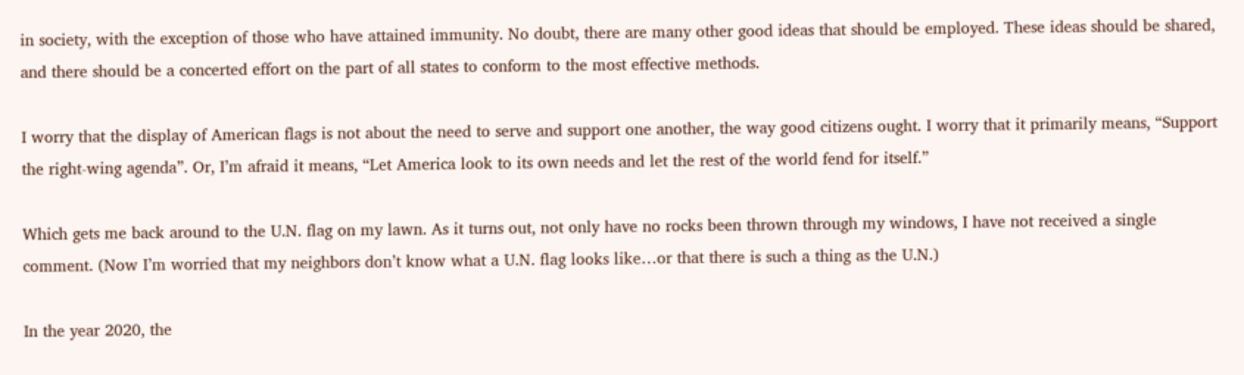in society, with the exception of those who have attained immunity. No doubt, there are many other good ideas that should be employed. These ideas should be shared, and there should be a concerted effort on the part of all states to conform to the most effective methods.

I worry that the display of American flags is not about the need to serve and support one another, the way good citizens ought. I worry that it primarily means, “Support the right-wing agenda”. Or, I’m afraid it means, “Let America look to its own needs and let the rest of the world fend for itself.”

Which gets me back around to the U.N. flag on my lawn. As it turns out, not only have no rocks been thrown through my windows, I have not received a single comment. (Now I’m worried that my neighbors don’t know what a U.N. flag looks like…or that there is such a thing as the U.N.)

In the year 2020, the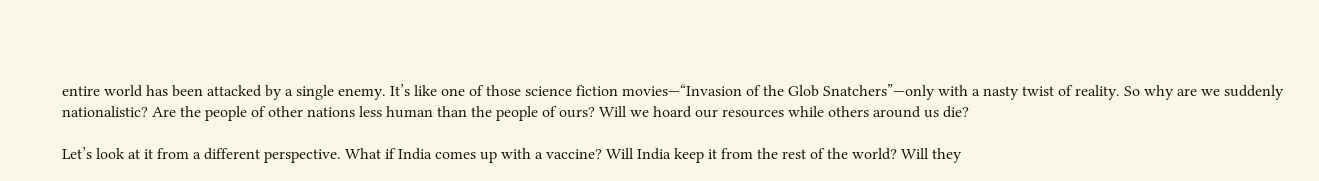entire world has been attacked by a single enemy. It’s like one of those science fiction movies—“Invasion of the Glob Snatchers”—only with a nasty twist of reality. So why are we suddenly nationalistic? Are the people of other nations less human than the people of ours? Will we hoard our resources while others around us die?

Let’s look at it from a different perspective. What if India comes up with a vaccine? Will India keep it from the rest of the world? Will they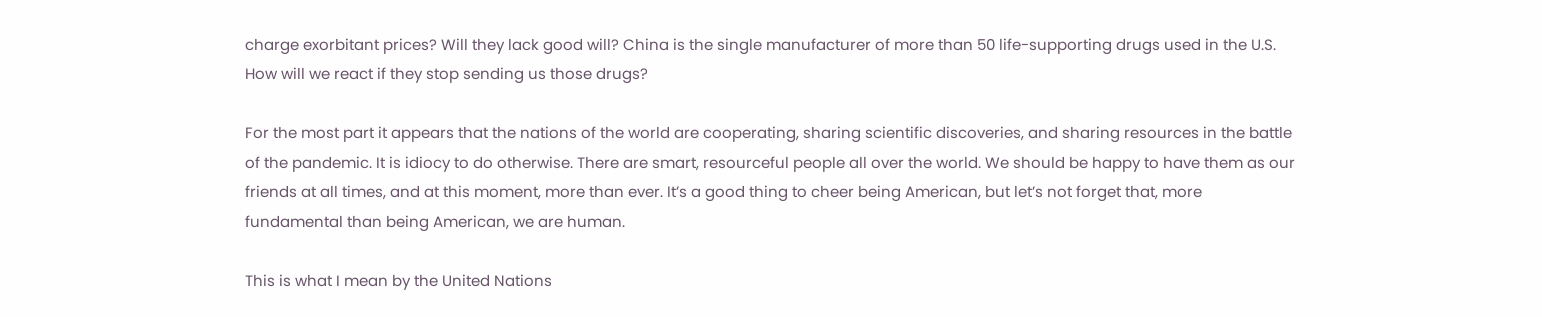charge exorbitant prices? Will they lack good will? China is the single manufacturer of more than 50 life-supporting drugs used in the U.S. How will we react if they stop sending us those drugs?

For the most part it appears that the nations of the world are cooperating, sharing scientific discoveries, and sharing resources in the battle of the pandemic. It is idiocy to do otherwise. There are smart, resourceful people all over the world. We should be happy to have them as our friends at all times, and at this moment, more than ever. It’s a good thing to cheer being American, but let’s not forget that, more fundamental than being American, we are human.

This is what I mean by the United Nations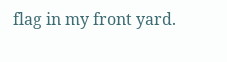flag in my front yard.